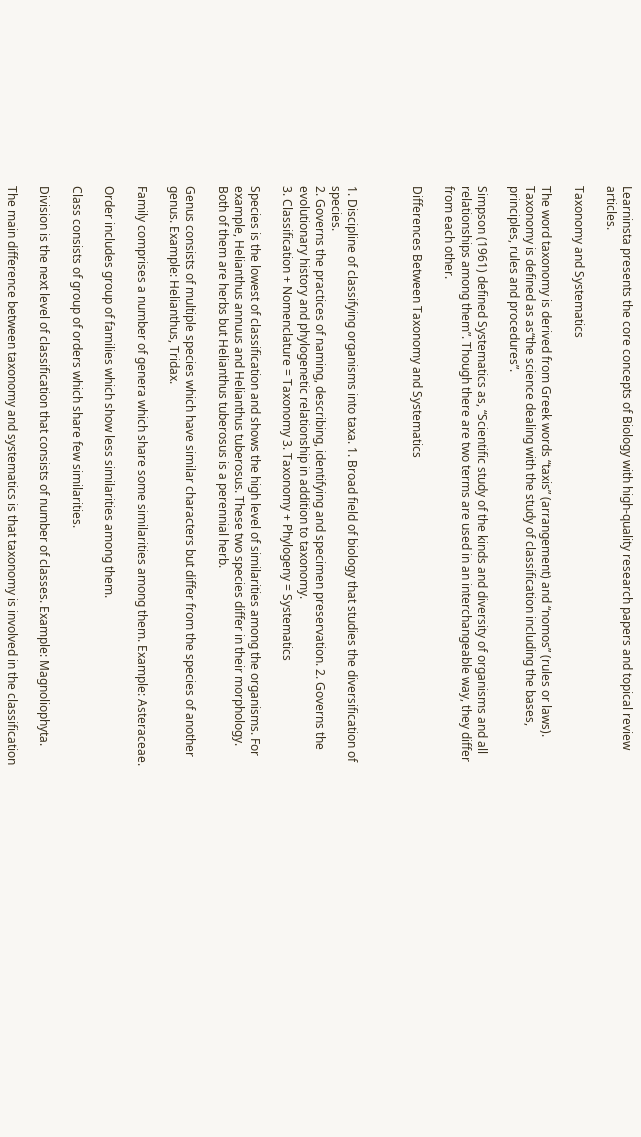Learninsta presents the core concepts of Biology with high-quality research papers and topical review articles.

Taxonomy and Systematics

The word taxonomy is derived from Greek words “taxis” (arrangement) and “nomos” (rules or laws). Taxonomy is defined as as“the science dealing with the study of classification including the bases, principles, rules and procedures”.

Simpson (1961) defined Systematics as, “Scientific study of the kinds and diversity of organisms and all relationships among them”. Though there are two terms are used in an interchangeable way, they differ from each other.

Differences Between Taxonomy and Systematics



1. Discipline of classifying organisms into taxa. 1. Broad field of biology that studies the diversification of species.
2. Governs the practices of naming, describing, identifying and specimen preservation. 2. Governs the evolutionary history and phylogenetic relationship in addition to taxonomy.
3. Classification + Nomenclature = Taxonomy 3. Taxonomy + Phylogeny = Systematics

Species is the lowest of classification and shows the high level of similarities among the organisms. For example, Helianthus annuus and Helianthus tuberosus. These two species differ in their morphology. Both of them are herbs but Helianthus tuberosus is a perennial herb.

Genus consists of multiple species which have similar characters but differ from the species of another genus. Example: Helianthus, Tridax.

Family comprises a number of genera which share some similarities among them. Example: Asteraceae.

Order includes group of families which show less similarities among them.

Class consists of group of orders which share few similarities.

Division is the next level of classification that consists of number of classes. Example: Magnoliophyta.

The main difference between taxonomy and systematics is that taxonomy is involved in the classification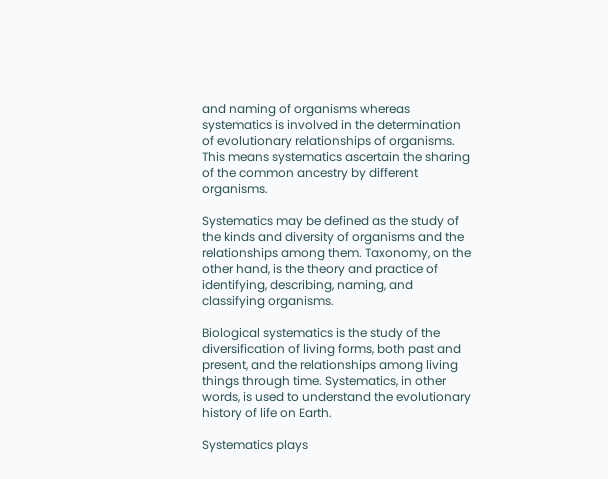and naming of organisms whereas systematics is involved in the determination of evolutionary relationships of organisms. This means systematics ascertain the sharing of the common ancestry by different organisms.

Systematics may be defined as the study of the kinds and diversity of organisms and the relationships among them. Taxonomy, on the other hand, is the theory and practice of identifying, describing, naming, and classifying organisms.

Biological systematics is the study of the diversification of living forms, both past and present, and the relationships among living things through time. Systematics, in other words, is used to understand the evolutionary history of life on Earth.

Systematics plays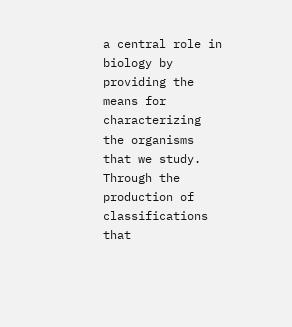a central role in biology by providing the means for characterizing the organisms that we study. Through the production of classifications that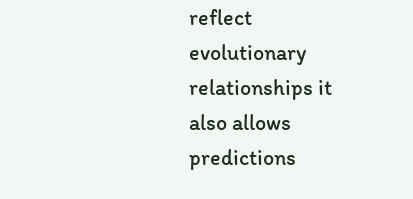reflect evolutionary relationships it also allows predictions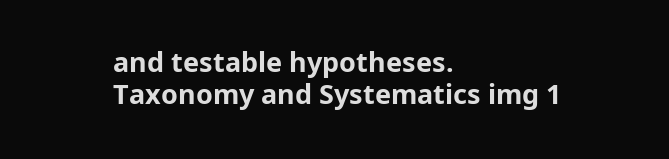and testable hypotheses.
Taxonomy and Systematics img 1